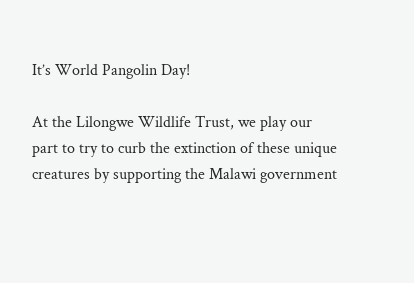It’s World Pangolin Day!

At the Lilongwe Wildlife Trust, we play our part to try to curb the extinction of these unique creatures by supporting the Malawi government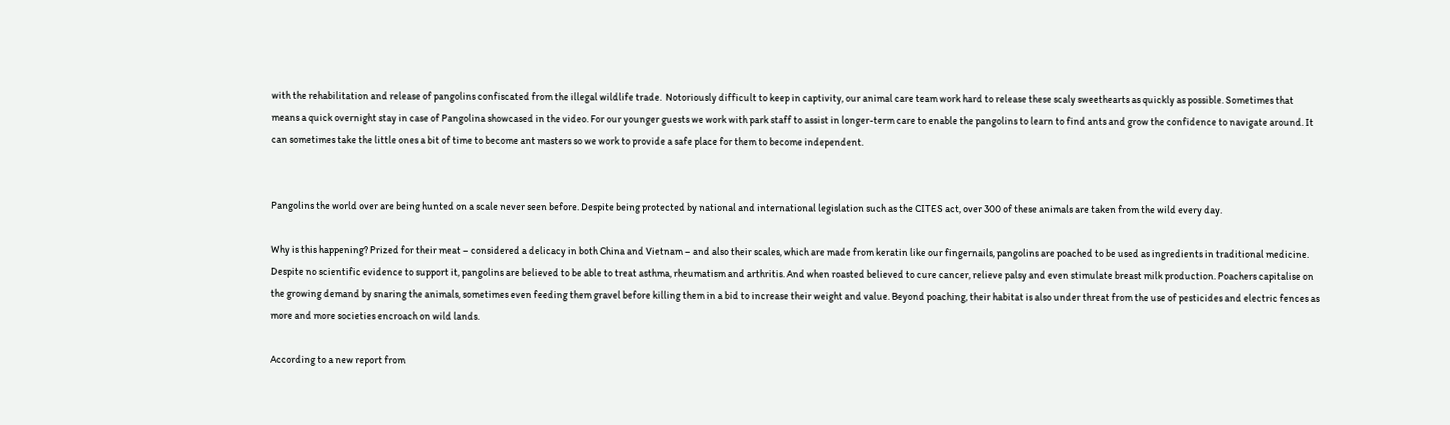with the rehabilitation and release of pangolins confiscated from the illegal wildlife trade.  Notoriously difficult to keep in captivity, our animal care team work hard to release these scaly sweethearts as quickly as possible. Sometimes that means a quick overnight stay in case of Pangolina showcased in the video. For our younger guests we work with park staff to assist in longer-term care to enable the pangolins to learn to find ants and grow the confidence to navigate around. It can sometimes take the little ones a bit of time to become ant masters so we work to provide a safe place for them to become independent.


Pangolins the world over are being hunted on a scale never seen before. Despite being protected by national and international legislation such as the CITES act, over 300 of these animals are taken from the wild every day.

Why is this happening? Prized for their meat – considered a delicacy in both China and Vietnam – and also their scales, which are made from keratin like our fingernails, pangolins are poached to be used as ingredients in traditional medicine. Despite no scientific evidence to support it, pangolins are believed to be able to treat asthma, rheumatism and arthritis. And when roasted believed to cure cancer, relieve palsy and even stimulate breast milk production. Poachers capitalise on the growing demand by snaring the animals, sometimes even feeding them gravel before killing them in a bid to increase their weight and value. Beyond poaching, their habitat is also under threat from the use of pesticides and electric fences as more and more societies encroach on wild lands.

According to a new report from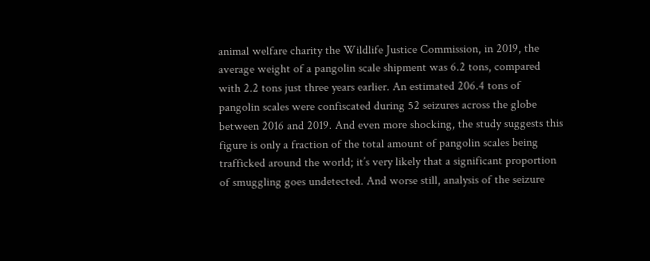animal welfare charity the Wildlife Justice Commission, in 2019, the average weight of a pangolin scale shipment was 6.2 tons, compared with 2.2 tons just three years earlier. An estimated 206.4 tons of pangolin scales were confiscated during 52 seizures across the globe between 2016 and 2019. And even more shocking, the study suggests this figure is only a fraction of the total amount of pangolin scales being trafficked around the world; it’s very likely that a significant proportion of smuggling goes undetected. And worse still, analysis of the seizure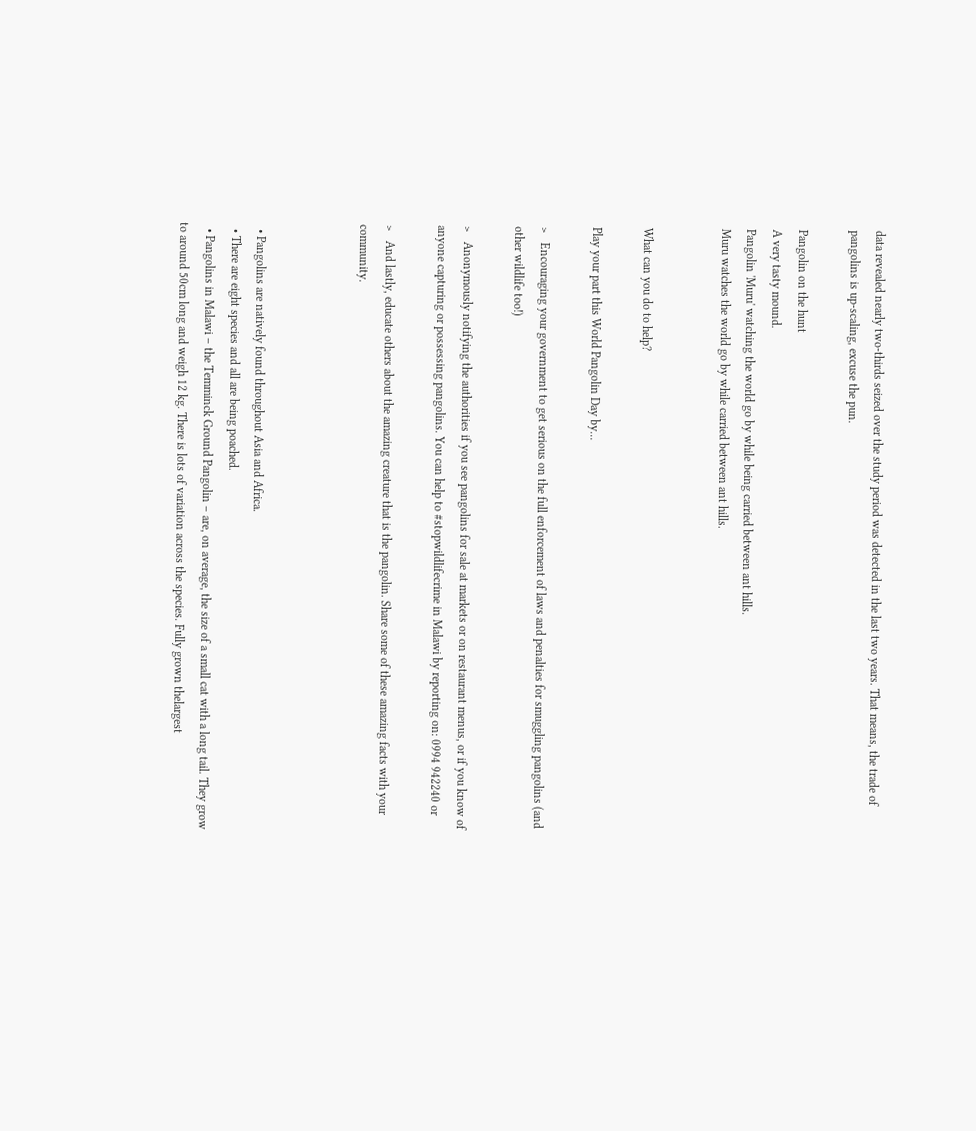data revealed nearly two-thirds seized over the study period was detected in the last two years. That means, the trade of pangolins is up-scaling, excuse the pun.

Pangolin on the hunt
A very tasty mound.
Pangolin 'Muru' watching the world go by while being carried between ant hills.
Muru watches the world go by while carried between ant hills.


What can you do to help?

Play your part this World Pangolin Day by…

>   Encouraging your government to get serious on the full enforcement of laws and penalties for smuggling pangolins (and other wildlife too!)

>   Anonymously notifying the authorities if you see pangolins for sale at markets or on restaurant menus, or if you know of anyone capturing or possessing pangolins. You can help to #stopwildlifecrime in Malawi by reporting on: 0994 942240 or

>   And lastly, educate others about the amazing creature that is the pangolin. Share some of these amazing facts with your community.



  • Pangolins are natively found throughout Asia and Africa.
  • There are eight species and all are being poached.
  • Pangolins in Malawi – the Temminck Ground Pangolin – are, on average, the size of a small cat with a long tail. They grow to around 50cm long and weigh 12 kg. There is lots of variation across the species. Fully grown thelargest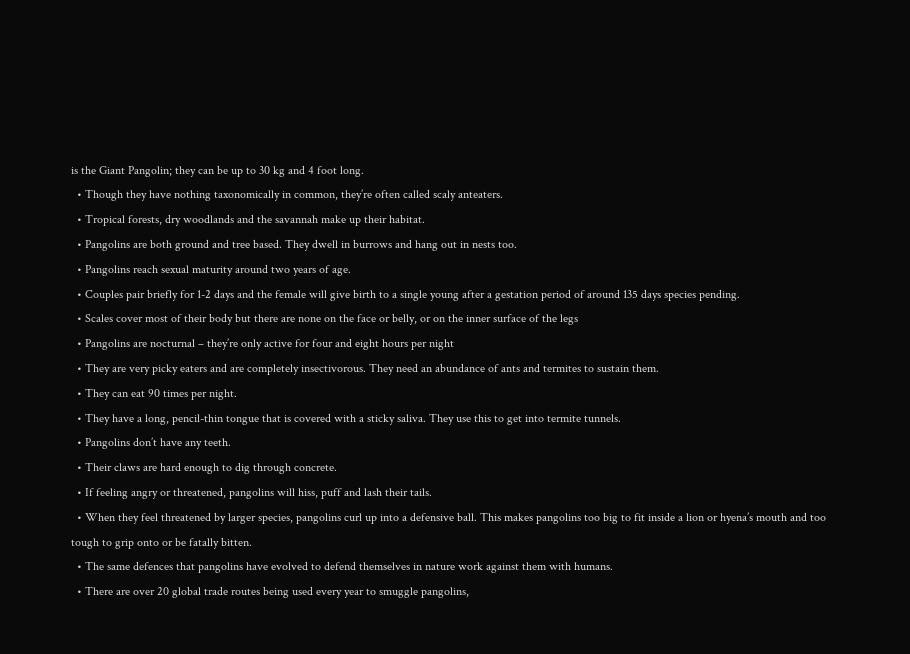is the Giant Pangolin; they can be up to 30 kg and 4 foot long.
  • Though they have nothing taxonomically in common, they’re often called scaly anteaters.
  • Tropical forests, dry woodlands and the savannah make up their habitat.
  • Pangolins are both ground and tree based. They dwell in burrows and hang out in nests too.
  • Pangolins reach sexual maturity around two years of age.
  • Couples pair briefly for 1-2 days and the female will give birth to a single young after a gestation period of around 135 days species pending.
  • Scales cover most of their body but there are none on the face or belly, or on the inner surface of the legs
  • Pangolins are nocturnal – they’re only active for four and eight hours per night
  • They are very picky eaters and are completely insectivorous. They need an abundance of ants and termites to sustain them.
  • They can eat 90 times per night.
  • They have a long, pencil-thin tongue that is covered with a sticky saliva. They use this to get into termite tunnels.
  • Pangolins don’t have any teeth.
  • Their claws are hard enough to dig through concrete.
  • If feeling angry or threatened, pangolins will hiss, puff and lash their tails.
  • When they feel threatened by larger species, pangolins curl up into a defensive ball. This makes pangolins too big to fit inside a lion or hyena’s mouth and too tough to grip onto or be fatally bitten.
  • The same defences that pangolins have evolved to defend themselves in nature work against them with humans.
  • There are over 20 global trade routes being used every year to smuggle pangolins,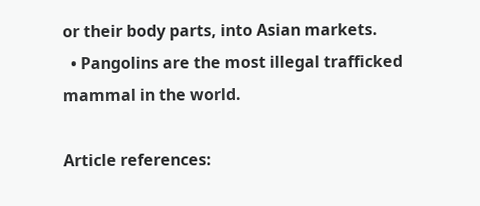or their body parts, into Asian markets.
  • Pangolins are the most illegal trafficked mammal in the world.

Article references: